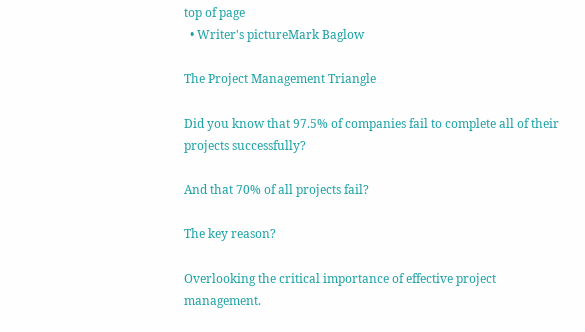top of page
  • Writer's pictureMark Baglow

The Project Management Triangle

Did you know that 97.5% of companies fail to complete all of their projects successfully?

And that 70% of all projects fail?

The key reason?

Overlooking the critical importance of effective project management.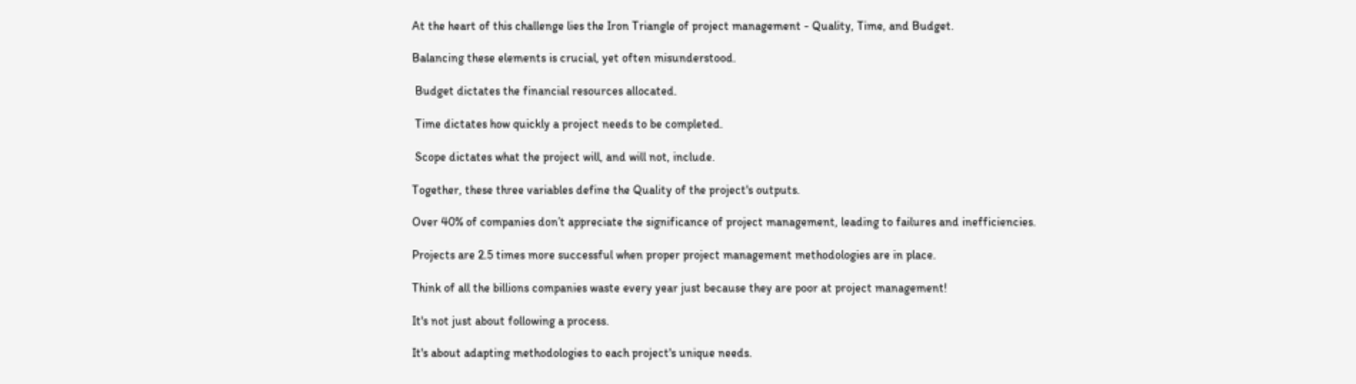At the heart of this challenge lies the Iron Triangle of project management - Quality, Time, and Budget.

Balancing these elements is crucial, yet often misunderstood.

 Budget dictates the financial resources allocated.

 Time dictates how quickly a project needs to be completed.

 Scope dictates what the project will, and will not, include.

Together, these three variables define the Quality of the project's outputs.

Over 40% of companies don’t appreciate the significance of project management, leading to failures and inefficiencies.

Projects are 2.5 times more successful when proper project management methodologies are in place.

Think of all the billions companies waste every year just because they are poor at project management!

It's not just about following a process.

It's about adapting methodologies to each project's unique needs.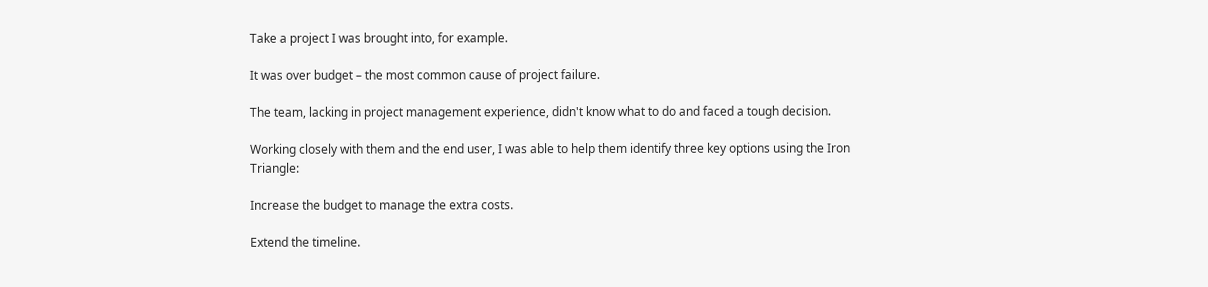Take a project I was brought into, for example.

It was over budget – the most common cause of project failure.

The team, lacking in project management experience, didn't know what to do and faced a tough decision.

Working closely with them and the end user, I was able to help them identify three key options using the Iron Triangle:

Increase the budget to manage the extra costs.

Extend the timeline.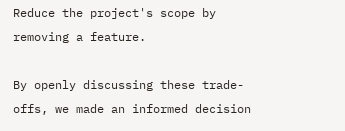Reduce the project's scope by removing a feature.

By openly discussing these trade-offs, we made an informed decision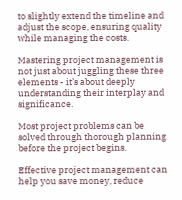to slightly extend the timeline and adjust the scope, ensuring quality while managing the costs.

Mastering project management is not just about juggling these three elements - it’s about deeply understanding their interplay and significance.

Most project problems can be solved through thorough planning before the project begins.

Effective project management can help you save money, reduce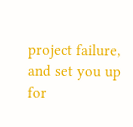project failure, and set you up for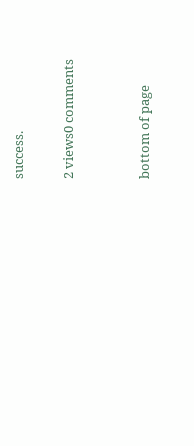success.

2 views0 comments


bottom of page